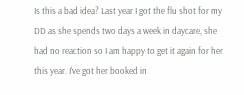Is this a bad idea? Last year I got the flu shot for my DD as she spends two days a week in daycare, she had no reaction so I am happy to get it again for her this year. I've got her booked in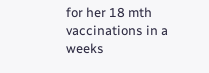for her 18 mth vaccinations in a weeks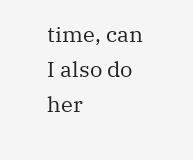time, can I also do her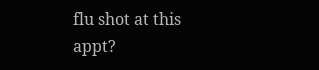flu shot at this appt?